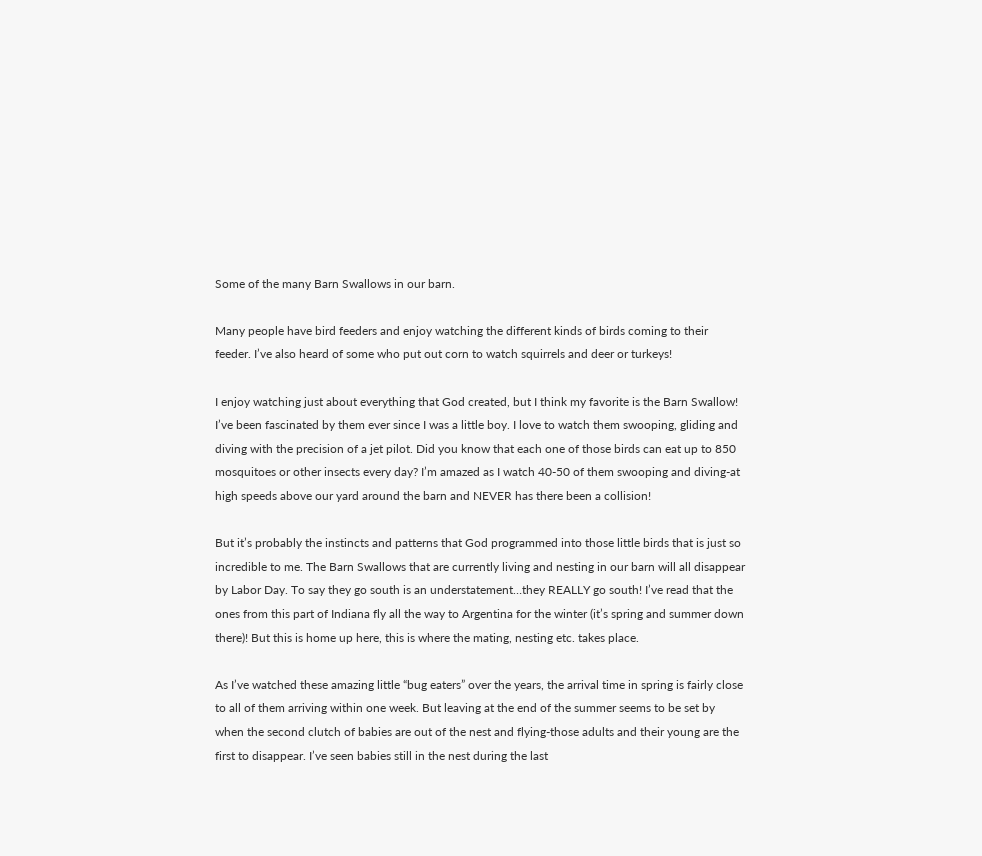Some of the many Barn Swallows in our barn.

Many people have bird feeders and enjoy watching the different kinds of birds coming to their feeder. I’ve also heard of some who put out corn to watch squirrels and deer or turkeys!

I enjoy watching just about everything that God created, but I think my favorite is the Barn Swallow! I’ve been fascinated by them ever since I was a little boy. I love to watch them swooping, gliding and diving with the precision of a jet pilot. Did you know that each one of those birds can eat up to 850 mosquitoes or other insects every day? I’m amazed as I watch 40-50 of them swooping and diving-at high speeds above our yard around the barn and NEVER has there been a collision!

But it’s probably the instincts and patterns that God programmed into those little birds that is just so incredible to me. The Barn Swallows that are currently living and nesting in our barn will all disappear by Labor Day. To say they go south is an understatement…they REALLY go south! I’ve read that the ones from this part of Indiana fly all the way to Argentina for the winter (it’s spring and summer down there)! But this is home up here, this is where the mating, nesting etc. takes place.

As I’ve watched these amazing little “bug eaters” over the years, the arrival time in spring is fairly close to all of them arriving within one week. But leaving at the end of the summer seems to be set by when the second clutch of babies are out of the nest and flying-those adults and their young are the first to disappear. I’ve seen babies still in the nest during the last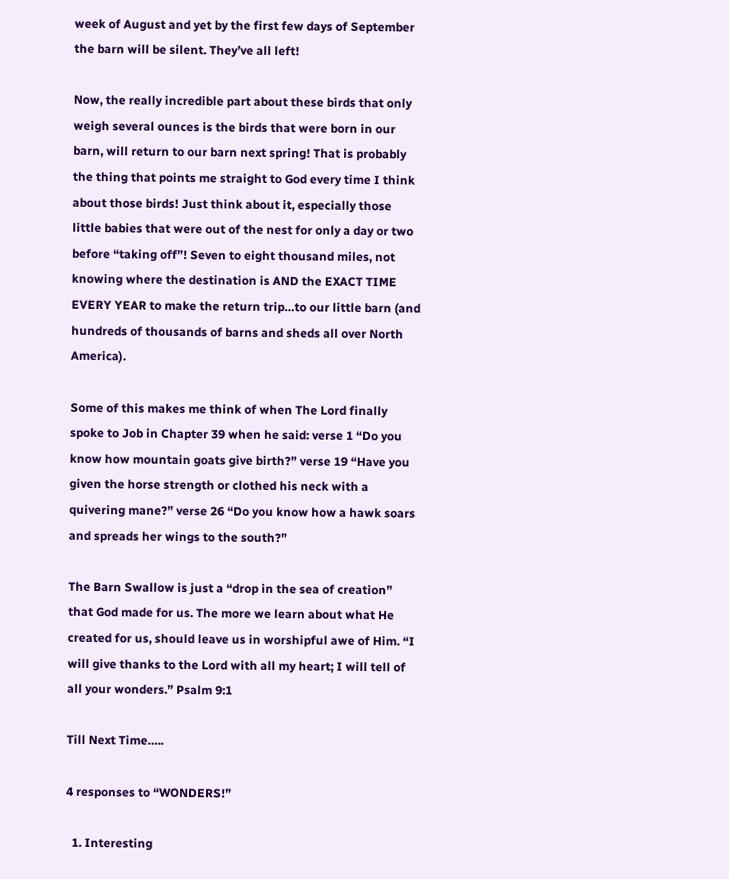week of August and yet by the first few days of September the barn will be silent. They’ve all left!

Now, the really incredible part about these birds that only weigh several ounces is the birds that were born in our barn, will return to our barn next spring! That is probably the thing that points me straight to God every time I think about those birds! Just think about it, especially those little babies that were out of the nest for only a day or two before “taking off”! Seven to eight thousand miles, not knowing where the destination is AND the EXACT TIME EVERY YEAR to make the return trip…to our little barn (and hundreds of thousands of barns and sheds all over North America).

Some of this makes me think of when The Lord finally spoke to Job in Chapter 39 when he said: verse 1 “Do you know how mountain goats give birth?” verse 19 “Have you given the horse strength or clothed his neck with a quivering mane?” verse 26 “Do you know how a hawk soars and spreads her wings to the south?”

The Barn Swallow is just a “drop in the sea of creation” that God made for us. The more we learn about what He created for us, should leave us in worshipful awe of Him. “I will give thanks to the Lord with all my heart; I will tell of all your wonders.” Psalm 9:1

Till Next Time…..

4 responses to “WONDERS!”

  1. Interesting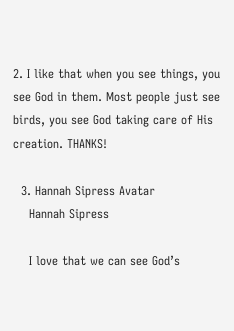2. I like that when you see things, you see God in them. Most people just see birds, you see God taking care of His creation. THANKS!

  3. Hannah Sipress Avatar
    Hannah Sipress

    I love that we can see God’s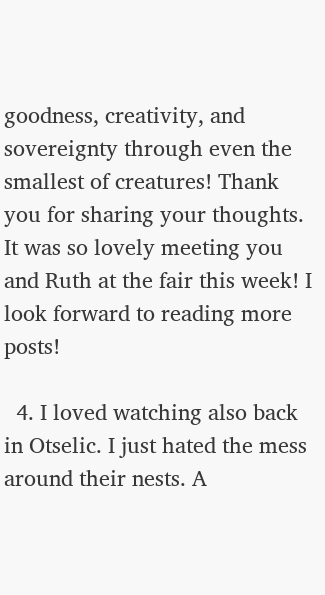goodness, creativity, and sovereignty through even the smallest of creatures! Thank you for sharing your thoughts. It was so lovely meeting you and Ruth at the fair this week! I look forward to reading more posts!

  4. I loved watching also back in Otselic. I just hated the mess around their nests. A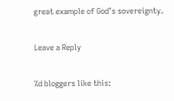great example of God’s sovereignty.

Leave a Reply

%d bloggers like this: